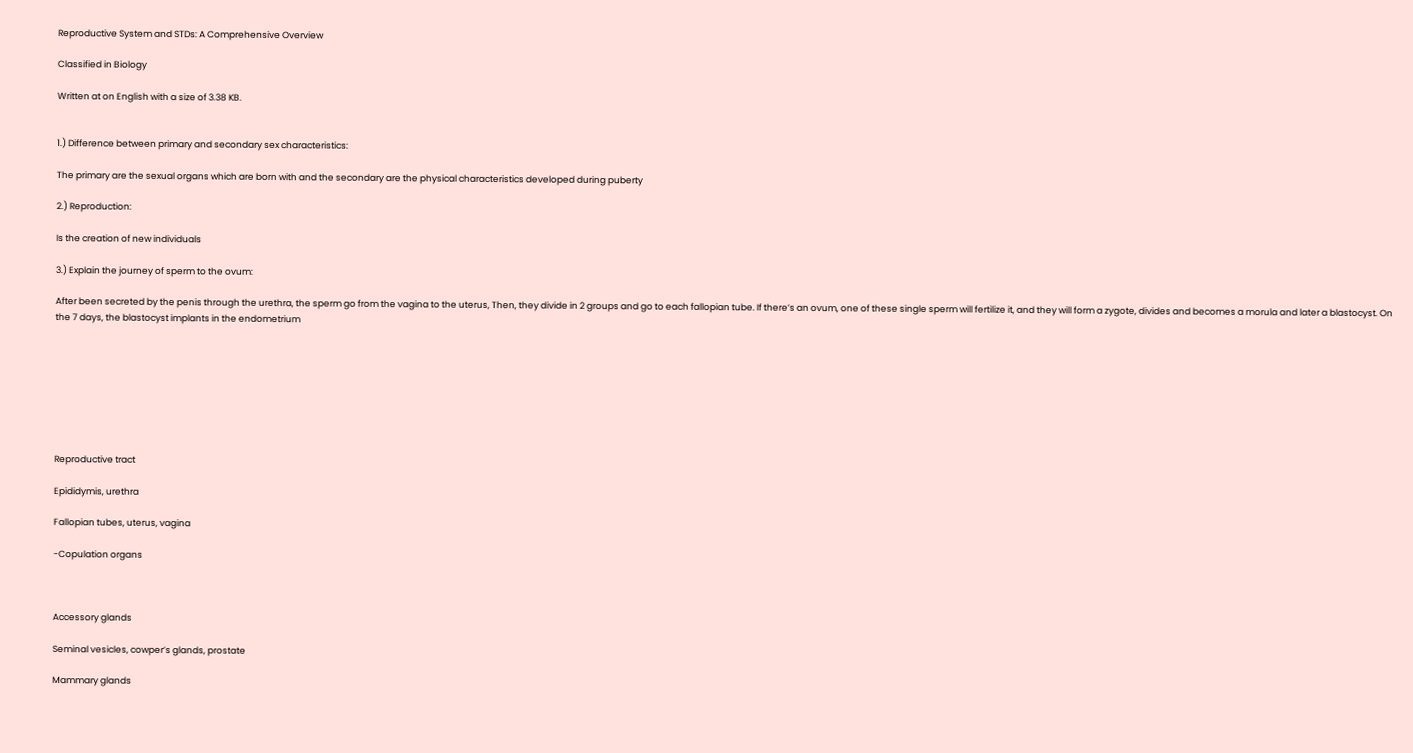Reproductive System and STDs: A Comprehensive Overview

Classified in Biology

Written at on English with a size of 3.38 KB.


1.) Difference between primary and secondary sex characteristics:

The primary are the sexual organs which are born with and the secondary are the physical characteristics developed during puberty

2.) Reproduction:

Is the creation of new individuals

3.) Explain the journey of sperm to the ovum:

After been secreted by the penis through the urethra, the sperm go from the vagina to the uterus, Then, they divide in 2 groups and go to each fallopian tube. If there’s an ovum, one of these single sperm will fertilize it, and they will form a zygote, divides and becomes a morula and later a blastocyst. On the 7 days, the blastocyst implants in the endometrium








Reproductive tract

Epididymis, urethra

Fallopian tubes, uterus, vagina

-Copulation organs



Accessory glands

Seminal vesicles, cowper’s glands, prostate

Mammary glands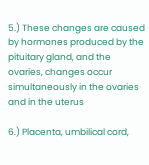5.) These changes are caused by hormones produced by the pituitary gland, and the ovaries, changes occur simultaneously in the ovaries and in the uterus

6.) Placenta, umbilical cord,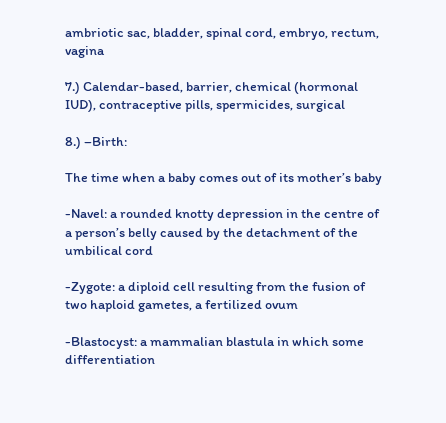ambriotic sac, bladder, spinal cord, embryo, rectum, vagina

7.) Calendar-based, barrier, chemical (hormonal IUD), contraceptive pills, spermicides, surgical

8.) –Birth:

The time when a baby comes out of its mother’s baby

-Navel: a rounded knotty depression in the centre of a person’s belly caused by the detachment of the umbilical cord

-Zygote: a diploid cell resulting from the fusion of two haploid gametes, a fertilized ovum

-Blastocyst: a mammalian blastula in which some differentiation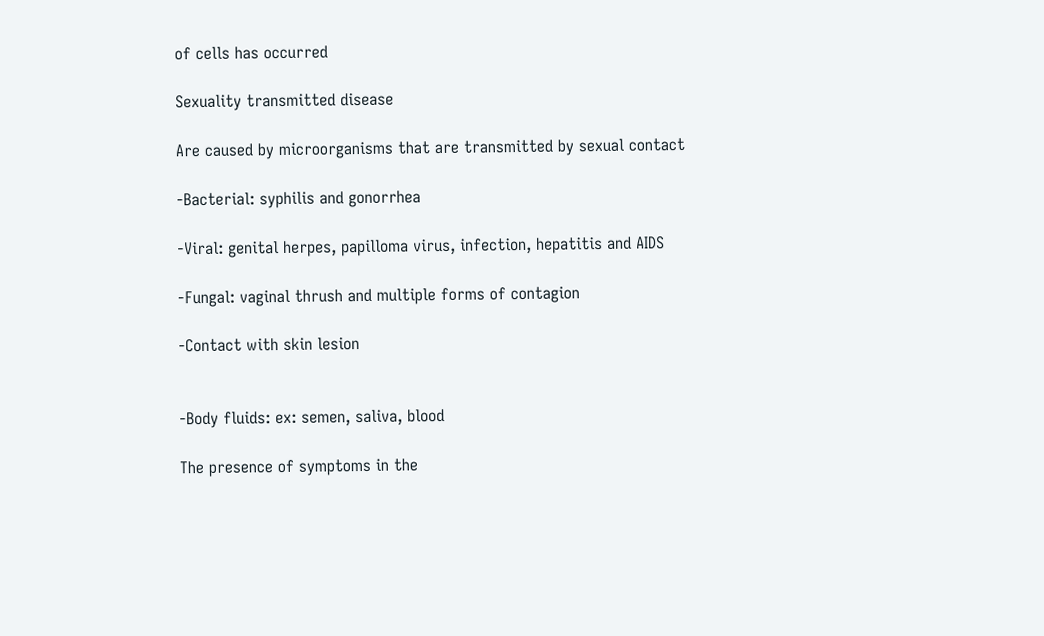of cells has occurred

Sexuality transmitted disease

Are caused by microorganisms that are transmitted by sexual contact

-Bacterial: syphilis and gonorrhea

-Viral: genital herpes, papilloma virus, infection, hepatitis and AIDS

-Fungal: vaginal thrush and multiple forms of contagion

-Contact with skin lesion


-Body fluids: ex: semen, saliva, blood

The presence of symptoms in the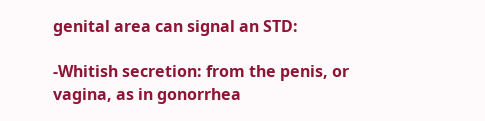genital area can signal an STD:

-Whitish secretion: from the penis, or vagina, as in gonorrhea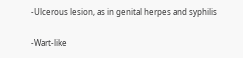-Ulcerous lesion, as in genital herpes and syphilis

-Wart-like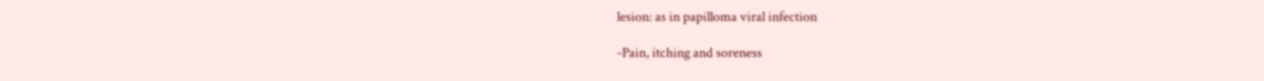lesion: as in papilloma viral infection

-Pain, itching and soreness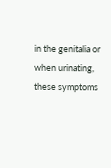in the genitalia or when urinating, these symptoms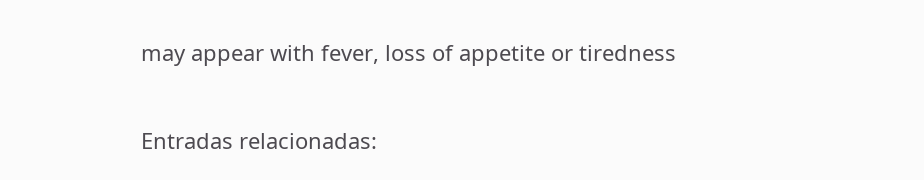may appear with fever, loss of appetite or tiredness

Entradas relacionadas: